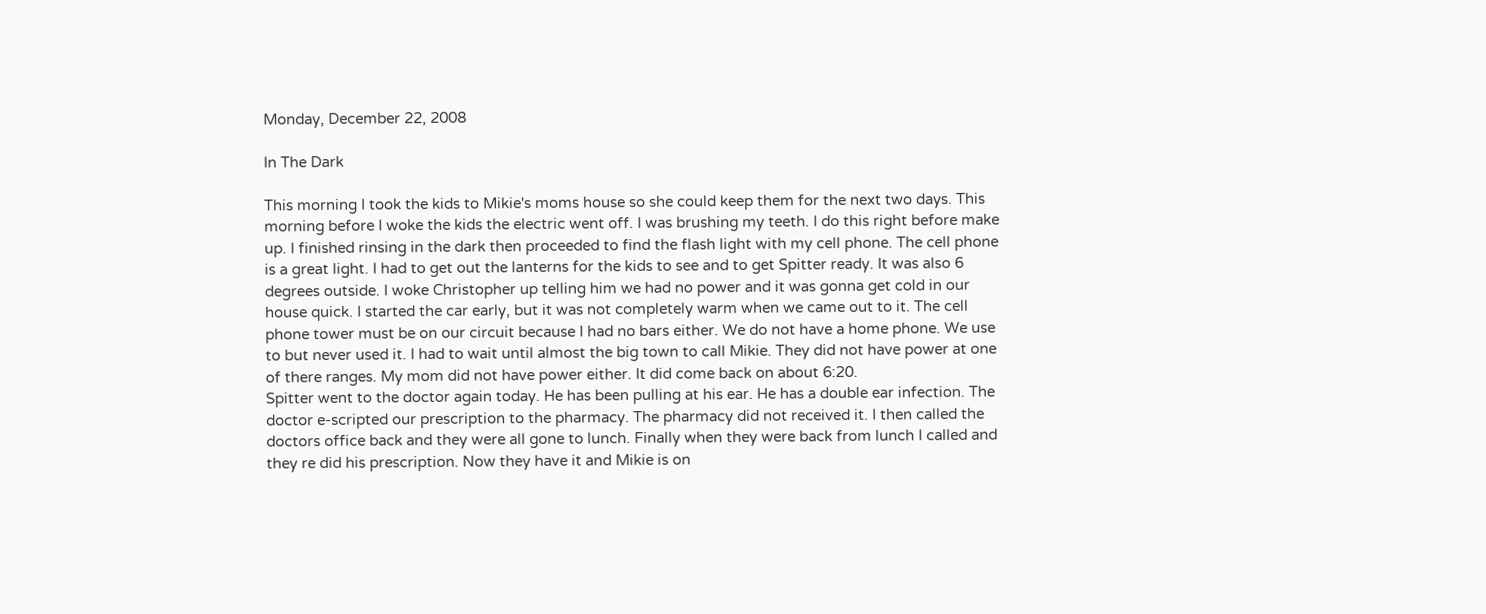Monday, December 22, 2008

In The Dark

This morning I took the kids to Mikie's moms house so she could keep them for the next two days. This morning before I woke the kids the electric went off. I was brushing my teeth. I do this right before make up. I finished rinsing in the dark then proceeded to find the flash light with my cell phone. The cell phone is a great light. I had to get out the lanterns for the kids to see and to get Spitter ready. It was also 6 degrees outside. I woke Christopher up telling him we had no power and it was gonna get cold in our house quick. I started the car early, but it was not completely warm when we came out to it. The cell phone tower must be on our circuit because I had no bars either. We do not have a home phone. We use to but never used it. I had to wait until almost the big town to call Mikie. They did not have power at one of there ranges. My mom did not have power either. It did come back on about 6:20.
Spitter went to the doctor again today. He has been pulling at his ear. He has a double ear infection. The doctor e-scripted our prescription to the pharmacy. The pharmacy did not received it. I then called the doctors office back and they were all gone to lunch. Finally when they were back from lunch I called and they re did his prescription. Now they have it and Mikie is on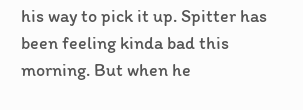his way to pick it up. Spitter has been feeling kinda bad this morning. But when he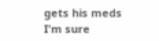gets his meds I'm sure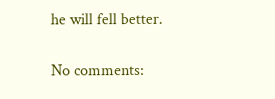he will fell better.

No comments: